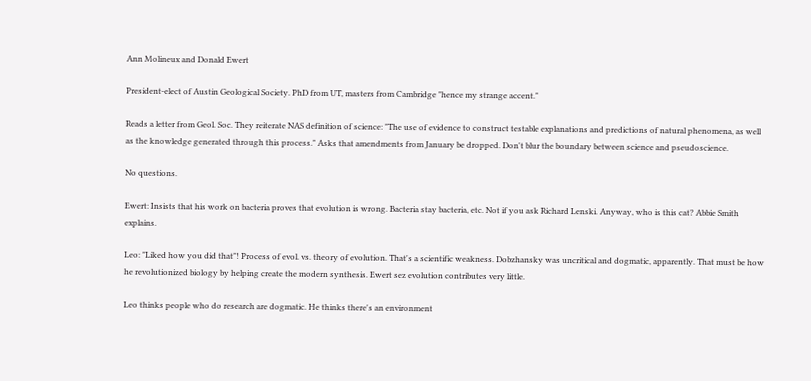Ann Molineux and Donald Ewert

President-elect of Austin Geological Society. PhD from UT, masters from Cambridge "hence my strange accent."

Reads a letter from Geol. Soc. They reiterate NAS definition of science: "The use of evidence to construct testable explanations and predictions of natural phenomena, as well as the knowledge generated through this process." Asks that amendments from January be dropped. Don't blur the boundary between science and pseudoscience.

No questions.

Ewert: Insists that his work on bacteria proves that evolution is wrong. Bacteria stay bacteria, etc. Not if you ask Richard Lenski. Anyway, who is this cat? Abbie Smith explains.

Leo: "Liked how you did that"! Process of evol. vs. theory of evolution. That's a scientific weakness. Dobzhansky was uncritical and dogmatic, apparently. That must be how he revolutionized biology by helping create the modern synthesis. Ewert sez evolution contributes very little.

Leo thinks people who do research are dogmatic. He thinks there's an environment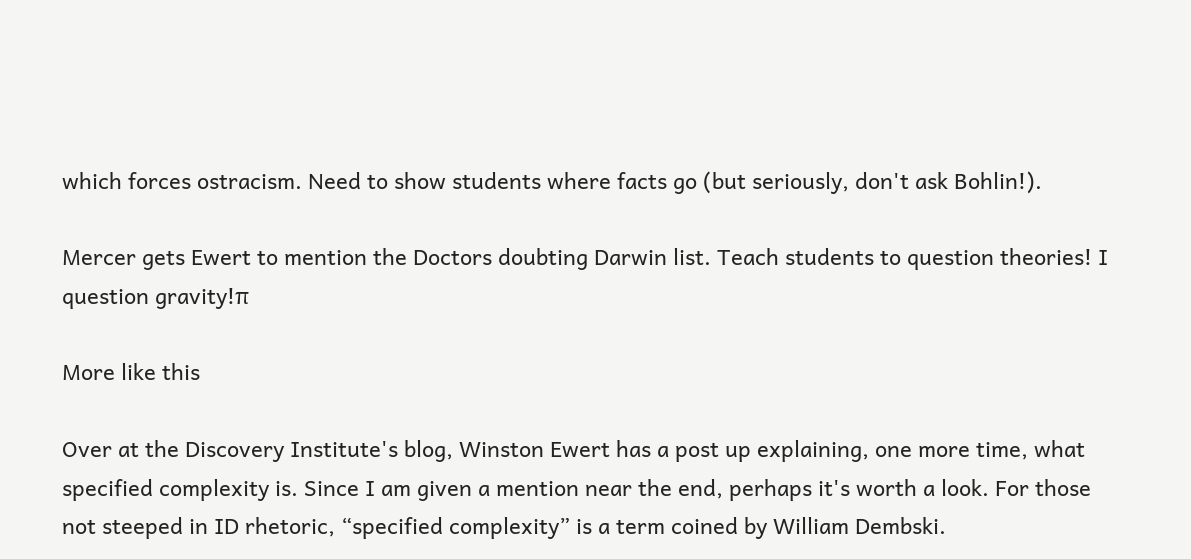which forces ostracism. Need to show students where facts go (but seriously, don't ask Bohlin!).

Mercer gets Ewert to mention the Doctors doubting Darwin list. Teach students to question theories! I question gravity!π

More like this

Over at the Discovery Institute's blog, Winston Ewert has a post up explaining, one more time, what specified complexity is. Since I am given a mention near the end, perhaps it's worth a look. For those not steeped in ID rhetoric, “specified complexity” is a term coined by William Dembski.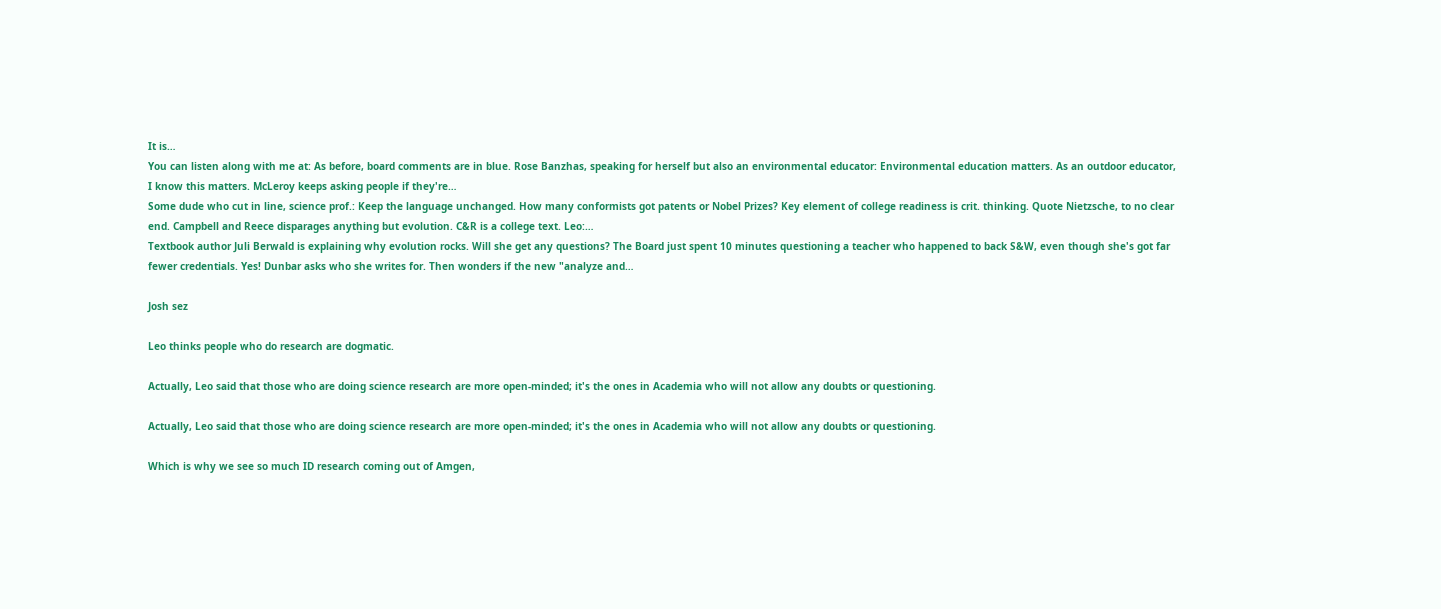It is…
You can listen along with me at: As before, board comments are in blue. Rose Banzhas, speaking for herself but also an environmental educator: Environmental education matters. As an outdoor educator, I know this matters. McLeroy keeps asking people if they're…
Some dude who cut in line, science prof.: Keep the language unchanged. How many conformists got patents or Nobel Prizes? Key element of college readiness is crit. thinking. Quote Nietzsche, to no clear end. Campbell and Reece disparages anything but evolution. C&R is a college text. Leo:…
Textbook author Juli Berwald is explaining why evolution rocks. Will she get any questions? The Board just spent 10 minutes questioning a teacher who happened to back S&W, even though she's got far fewer credentials. Yes! Dunbar asks who she writes for. Then wonders if the new "analyze and…

Josh sez

Leo thinks people who do research are dogmatic.

Actually, Leo said that those who are doing science research are more open-minded; it's the ones in Academia who will not allow any doubts or questioning.

Actually, Leo said that those who are doing science research are more open-minded; it's the ones in Academia who will not allow any doubts or questioning.

Which is why we see so much ID research coming out of Amgen,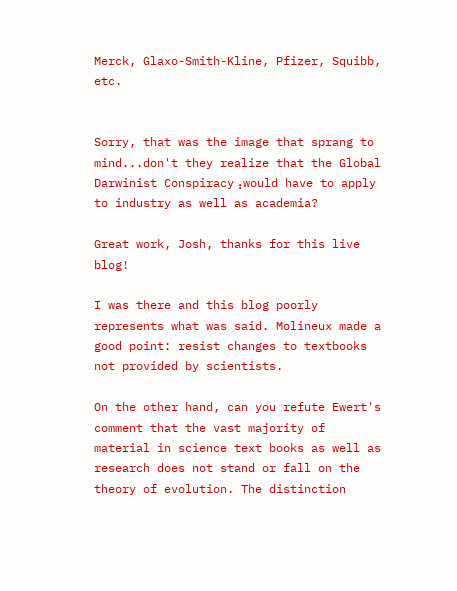Merck, Glaxo-Smith-Kline, Pfizer, Squibb, etc.


Sorry, that was the image that sprang to mind...don't they realize that the Global Darwinist Conspiracy⢠would have to apply to industry as well as academia?

Great work, Josh, thanks for this live blog!

I was there and this blog poorly represents what was said. Molineux made a good point: resist changes to textbooks not provided by scientists.

On the other hand, can you refute Ewert's comment that the vast majority of material in science text books as well as research does not stand or fall on the theory of evolution. The distinction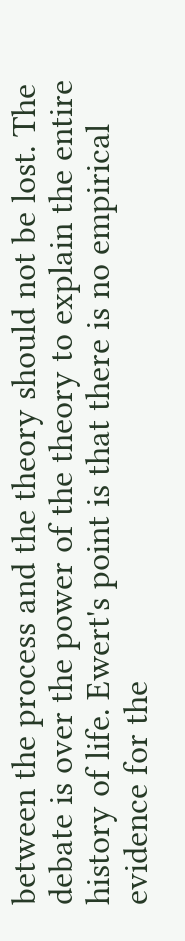between the process and the theory should not be lost. The debate is over the power of the theory to explain the entire history of life. Ewert's point is that there is no empirical evidence for the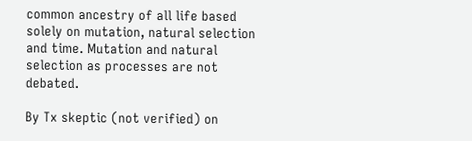common ancestry of all life based solely on mutation, natural selection and time. Mutation and natural selection as processes are not debated.

By Tx skeptic (not verified) on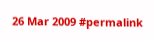26 Mar 2009 #permalink